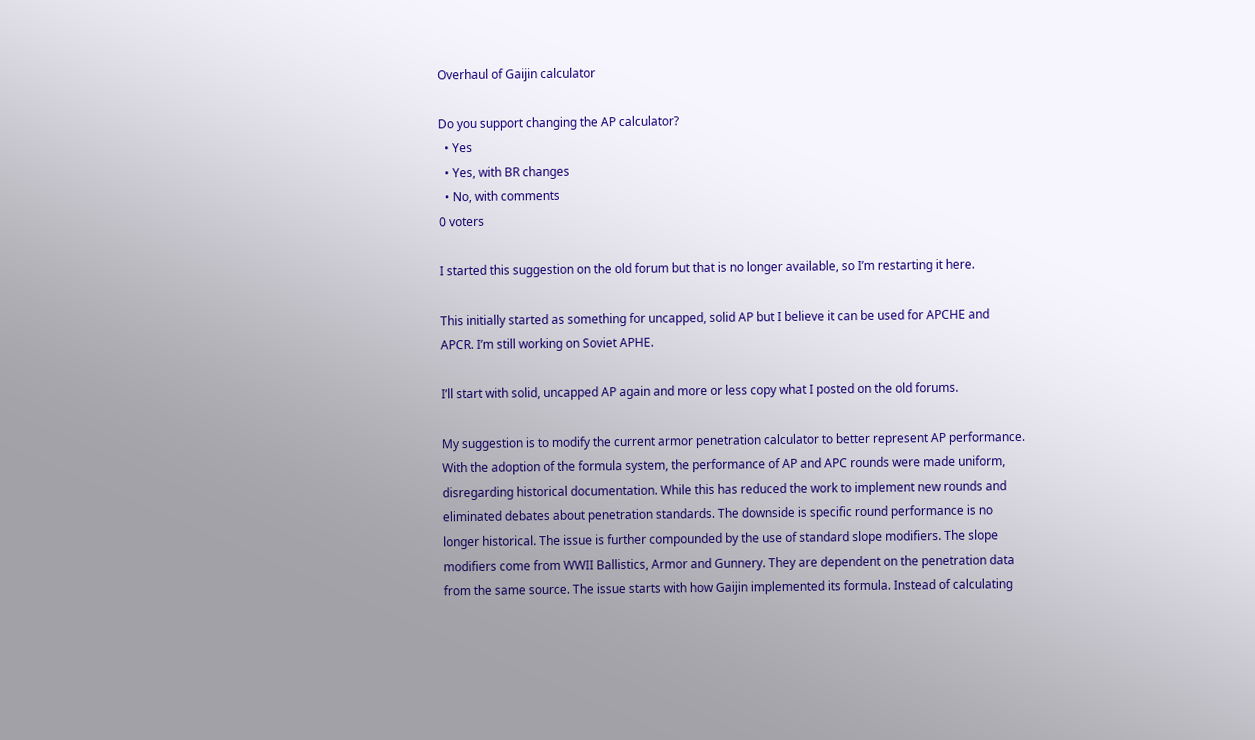Overhaul of Gaijin calculator

Do you support changing the AP calculator?
  • Yes
  • Yes, with BR changes
  • No, with comments
0 voters

I started this suggestion on the old forum but that is no longer available, so I’m restarting it here.

This initially started as something for uncapped, solid AP but I believe it can be used for APCHE and APCR. I’m still working on Soviet APHE.

I’ll start with solid, uncapped AP again and more or less copy what I posted on the old forums.

My suggestion is to modify the current armor penetration calculator to better represent AP performance. With the adoption of the formula system, the performance of AP and APC rounds were made uniform, disregarding historical documentation. While this has reduced the work to implement new rounds and eliminated debates about penetration standards. The downside is specific round performance is no longer historical. The issue is further compounded by the use of standard slope modifiers. The slope modifiers come from WWII Ballistics, Armor and Gunnery. They are dependent on the penetration data from the same source. The issue starts with how Gaijin implemented its formula. Instead of calculating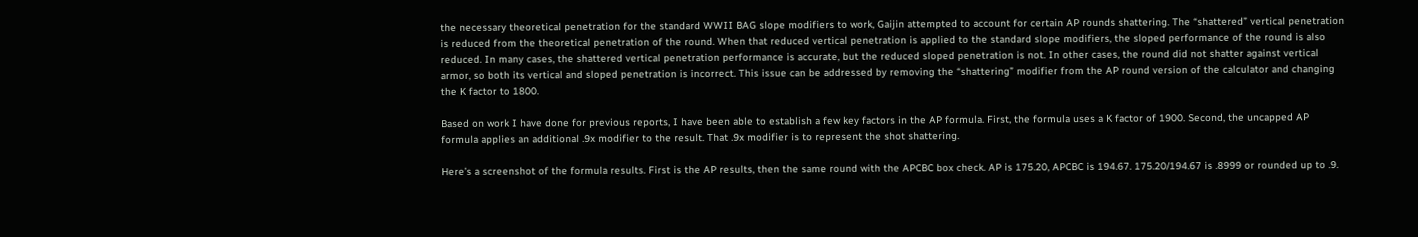the necessary theoretical penetration for the standard WWII BAG slope modifiers to work, Gaijin attempted to account for certain AP rounds shattering. The “shattered” vertical penetration is reduced from the theoretical penetration of the round. When that reduced vertical penetration is applied to the standard slope modifiers, the sloped performance of the round is also reduced. In many cases, the shattered vertical penetration performance is accurate, but the reduced sloped penetration is not. In other cases, the round did not shatter against vertical armor, so both its vertical and sloped penetration is incorrect. This issue can be addressed by removing the “shattering” modifier from the AP round version of the calculator and changing the K factor to 1800.

Based on work I have done for previous reports, I have been able to establish a few key factors in the AP formula. First, the formula uses a K factor of 1900. Second, the uncapped AP formula applies an additional .9x modifier to the result. That .9x modifier is to represent the shot shattering.

Here’s a screenshot of the formula results. First is the AP results, then the same round with the APCBC box check. AP is 175.20, APCBC is 194.67. 175.20/194.67 is .8999 or rounded up to .9.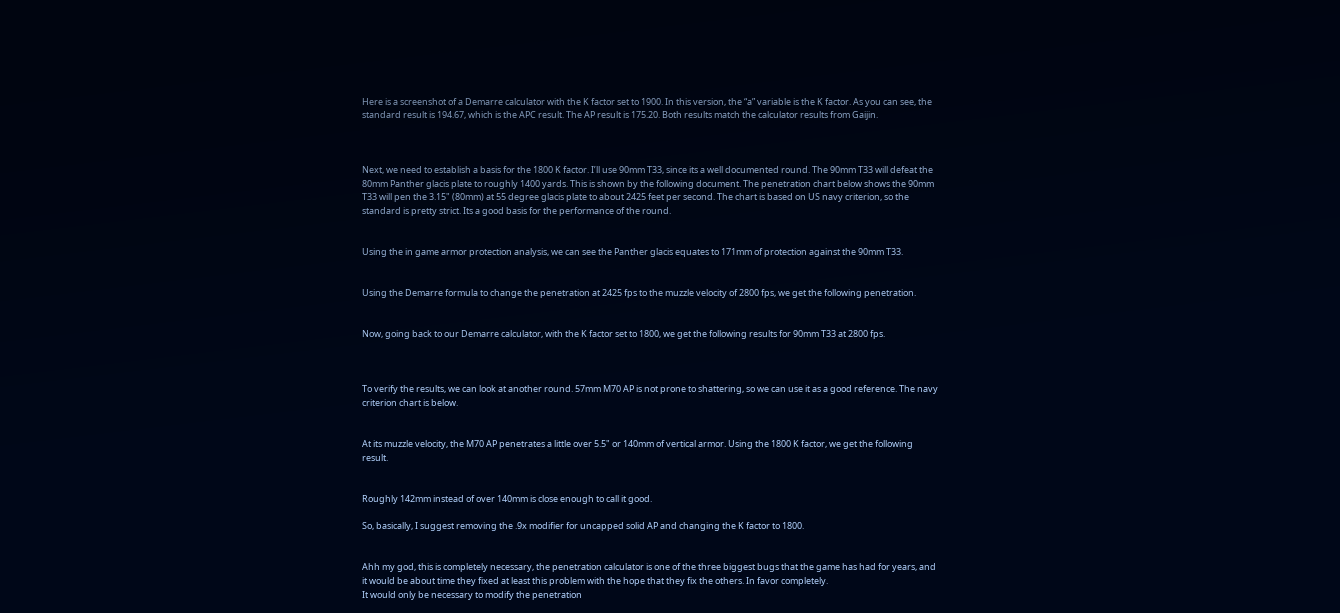Here is a screenshot of a Demarre calculator with the K factor set to 1900. In this version, the “a” variable is the K factor. As you can see, the standard result is 194.67, which is the APC result. The AP result is 175.20. Both results match the calculator results from Gaijin.



Next, we need to establish a basis for the 1800 K factor. I’ll use 90mm T33, since its a well documented round. The 90mm T33 will defeat the 80mm Panther glacis plate to roughly 1400 yards. This is shown by the following document. The penetration chart below shows the 90mm T33 will pen the 3.15" (80mm) at 55 degree glacis plate to about 2425 feet per second. The chart is based on US navy criterion, so the standard is pretty strict. Its a good basis for the performance of the round.


Using the in game armor protection analysis, we can see the Panther glacis equates to 171mm of protection against the 90mm T33.


Using the Demarre formula to change the penetration at 2425 fps to the muzzle velocity of 2800 fps, we get the following penetration.


Now, going back to our Demarre calculator, with the K factor set to 1800, we get the following results for 90mm T33 at 2800 fps.



To verify the results, we can look at another round. 57mm M70 AP is not prone to shattering, so we can use it as a good reference. The navy criterion chart is below.


At its muzzle velocity, the M70 AP penetrates a little over 5.5" or 140mm of vertical armor. Using the 1800 K factor, we get the following result.


Roughly 142mm instead of over 140mm is close enough to call it good.

So, basically, I suggest removing the .9x modifier for uncapped solid AP and changing the K factor to 1800.


Ahh my god, this is completely necessary, the penetration calculator is one of the three biggest bugs that the game has had for years, and it would be about time they fixed at least this problem with the hope that they fix the others. In favor completely.
It would only be necessary to modify the penetration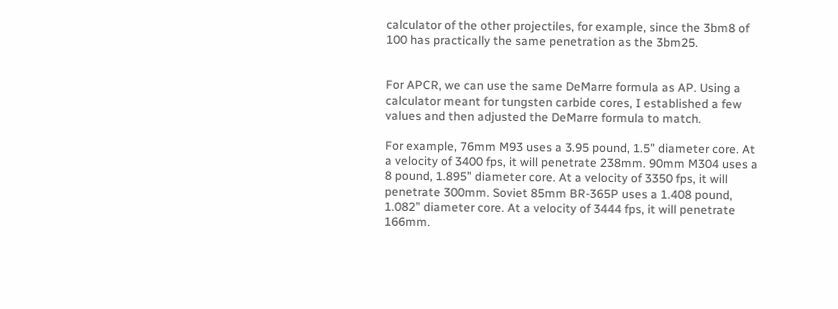calculator of the other projectiles, for example, since the 3bm8 of 100 has practically the same penetration as the 3bm25.


For APCR, we can use the same DeMarre formula as AP. Using a calculator meant for tungsten carbide cores, I established a few values and then adjusted the DeMarre formula to match.

For example, 76mm M93 uses a 3.95 pound, 1.5” diameter core. At a velocity of 3400 fps, it will penetrate 238mm. 90mm M304 uses a 8 pound, 1.895” diameter core. At a velocity of 3350 fps, it will penetrate 300mm. Soviet 85mm BR-365P uses a 1.408 pound, 1.082” diameter core. At a velocity of 3444 fps, it will penetrate 166mm.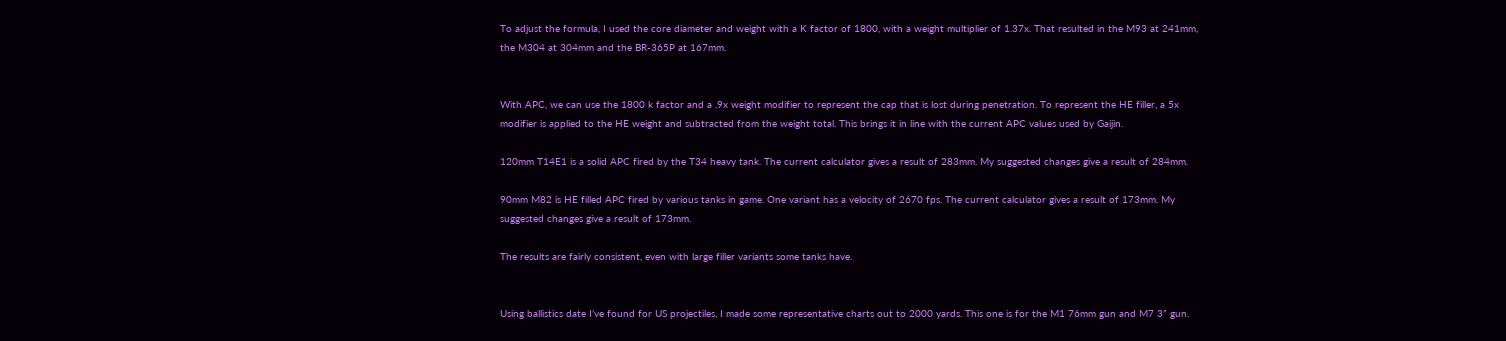To adjust the formula, I used the core diameter and weight with a K factor of 1800, with a weight multiplier of 1.37x. That resulted in the M93 at 241mm, the M304 at 304mm and the BR-365P at 167mm.


With APC, we can use the 1800 k factor and a .9x weight modifier to represent the cap that is lost during penetration. To represent the HE filler, a 5x modifier is applied to the HE weight and subtracted from the weight total. This brings it in line with the current APC values used by Gaijin.

120mm T14E1 is a solid APC fired by the T34 heavy tank. The current calculator gives a result of 283mm. My suggested changes give a result of 284mm.

90mm M82 is HE filled APC fired by various tanks in game. One variant has a velocity of 2670 fps. The current calculator gives a result of 173mm. My suggested changes give a result of 173mm.

The results are fairly consistent, even with large filler variants some tanks have.


Using ballistics date I’ve found for US projectiles, I made some representative charts out to 2000 yards. This one is for the M1 76mm gun and M7 3” gun.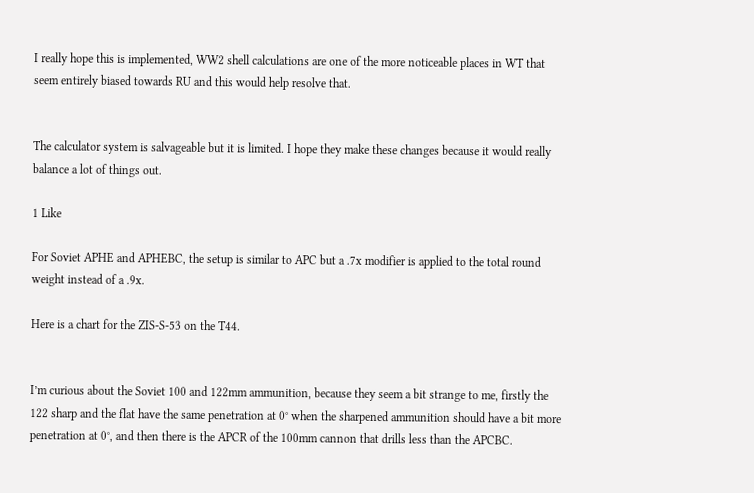I really hope this is implemented, WW2 shell calculations are one of the more noticeable places in WT that seem entirely biased towards RU and this would help resolve that.


The calculator system is salvageable but it is limited. I hope they make these changes because it would really balance a lot of things out.

1 Like

For Soviet APHE and APHEBC, the setup is similar to APC but a .7x modifier is applied to the total round weight instead of a .9x.

Here is a chart for the ZIS-S-53 on the T44.


I’m curious about the Soviet 100 and 122mm ammunition, because they seem a bit strange to me, firstly the 122 sharp and the flat have the same penetration at 0° when the sharpened ammunition should have a bit more penetration at 0°, and then there is the APCR of the 100mm cannon that drills less than the APCBC.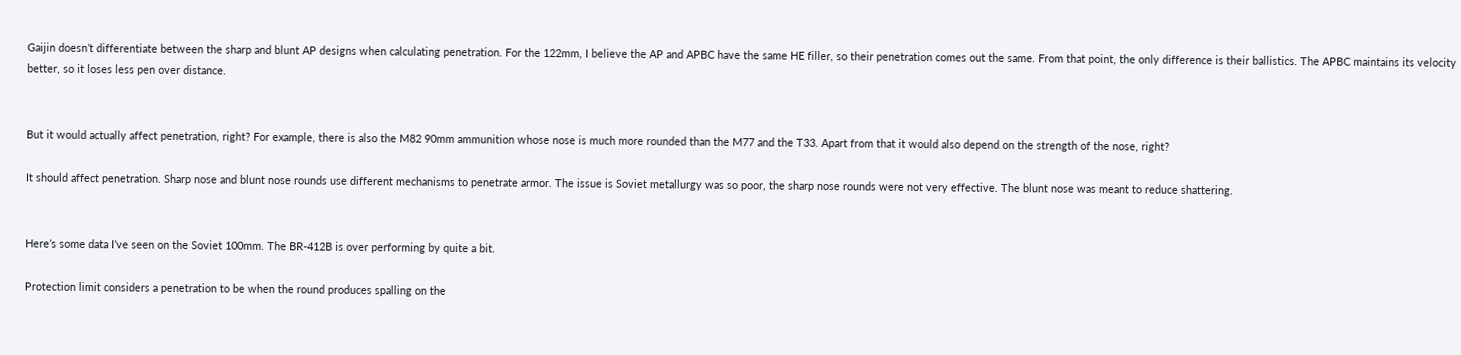Gaijin doesn’t differentiate between the sharp and blunt AP designs when calculating penetration. For the 122mm, I believe the AP and APBC have the same HE filler, so their penetration comes out the same. From that point, the only difference is their ballistics. The APBC maintains its velocity better, so it loses less pen over distance.


But it would actually affect penetration, right? For example, there is also the M82 90mm ammunition whose nose is much more rounded than the M77 and the T33. Apart from that it would also depend on the strength of the nose, right?

It should affect penetration. Sharp nose and blunt nose rounds use different mechanisms to penetrate armor. The issue is Soviet metallurgy was so poor, the sharp nose rounds were not very effective. The blunt nose was meant to reduce shattering.


Here’s some data I’ve seen on the Soviet 100mm. The BR-412B is over performing by quite a bit.

Protection limit considers a penetration to be when the round produces spalling on the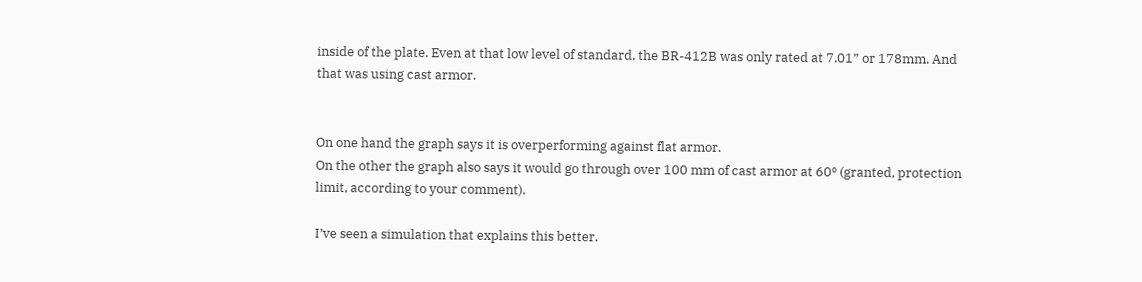inside of the plate. Even at that low level of standard, the BR-412B was only rated at 7.01” or 178mm. And that was using cast armor.


On one hand the graph says it is overperforming against flat armor.
On the other the graph also says it would go through over 100 mm of cast armor at 60º (granted, protection limit, according to your comment).

I’ve seen a simulation that explains this better.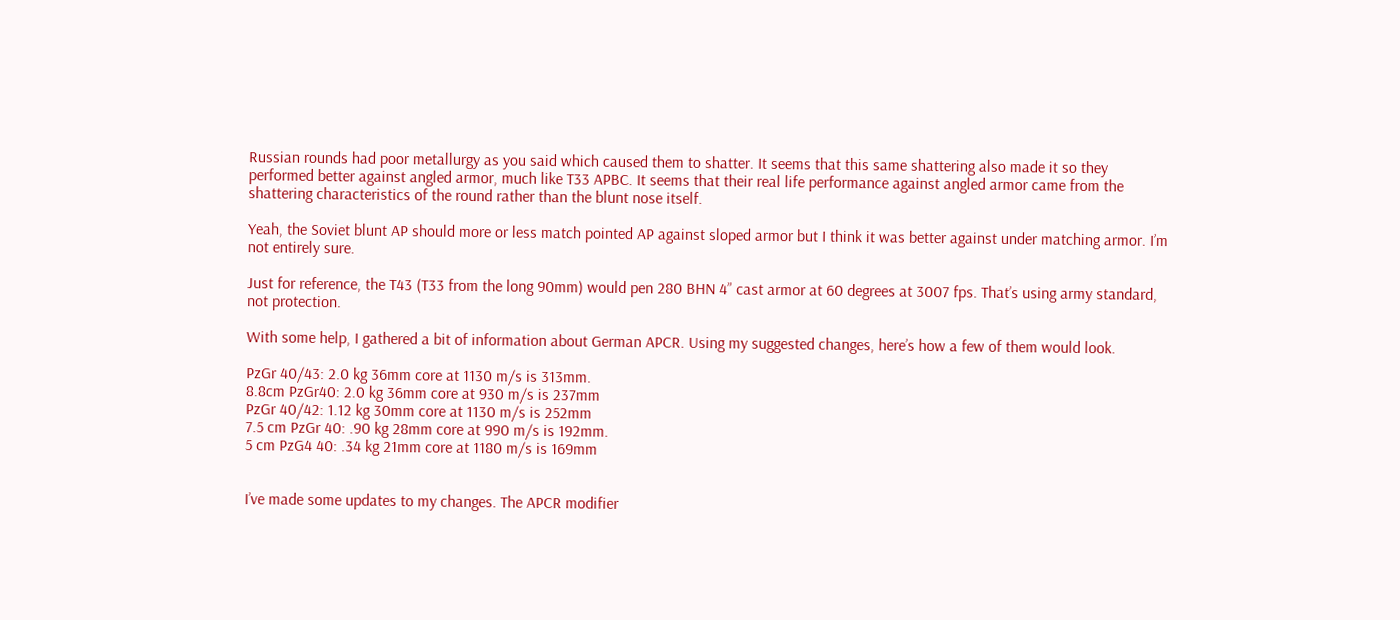Russian rounds had poor metallurgy as you said which caused them to shatter. It seems that this same shattering also made it so they performed better against angled armor, much like T33 APBC. It seems that their real life performance against angled armor came from the shattering characteristics of the round rather than the blunt nose itself.

Yeah, the Soviet blunt AP should more or less match pointed AP against sloped armor but I think it was better against under matching armor. I’m not entirely sure.

Just for reference, the T43 (T33 from the long 90mm) would pen 280 BHN 4” cast armor at 60 degrees at 3007 fps. That’s using army standard, not protection.

With some help, I gathered a bit of information about German APCR. Using my suggested changes, here’s how a few of them would look.

PzGr 40/43: 2.0 kg 36mm core at 1130 m/s is 313mm.
8.8cm PzGr40: 2.0 kg 36mm core at 930 m/s is 237mm
PzGr 40/42: 1.12 kg 30mm core at 1130 m/s is 252mm
7.5 cm PzGr 40: .90 kg 28mm core at 990 m/s is 192mm.
5 cm PzG4 40: .34 kg 21mm core at 1180 m/s is 169mm


I’ve made some updates to my changes. The APCR modifier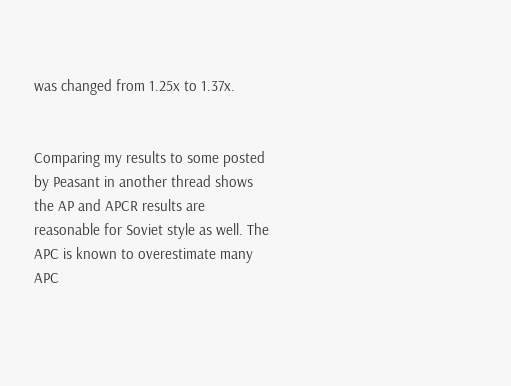was changed from 1.25x to 1.37x.


Comparing my results to some posted by Peasant in another thread shows the AP and APCR results are reasonable for Soviet style as well. The APC is known to overestimate many APC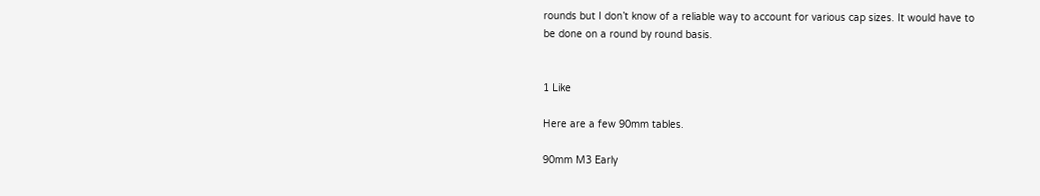rounds but I don’t know of a reliable way to account for various cap sizes. It would have to be done on a round by round basis.


1 Like

Here are a few 90mm tables.

90mm M3 Early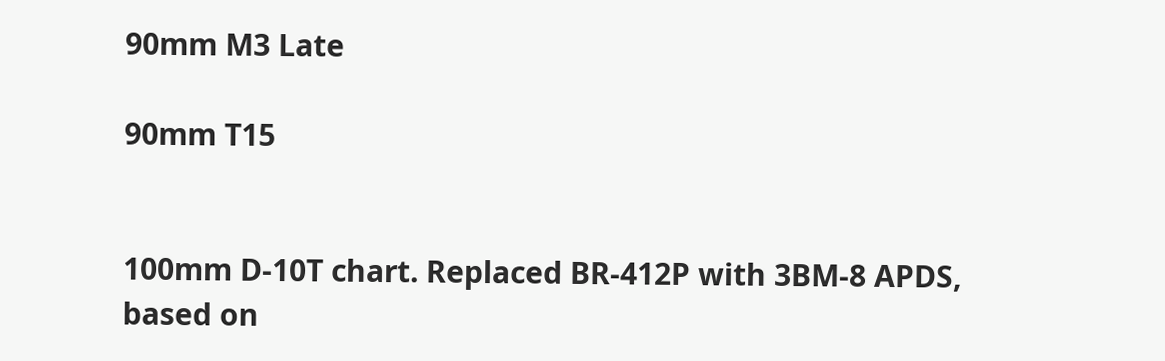90mm M3 Late

90mm T15


100mm D-10T chart. Replaced BR-412P with 3BM-8 APDS, based on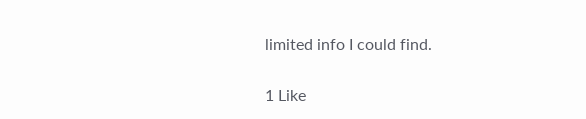limited info I could find.

1 Like